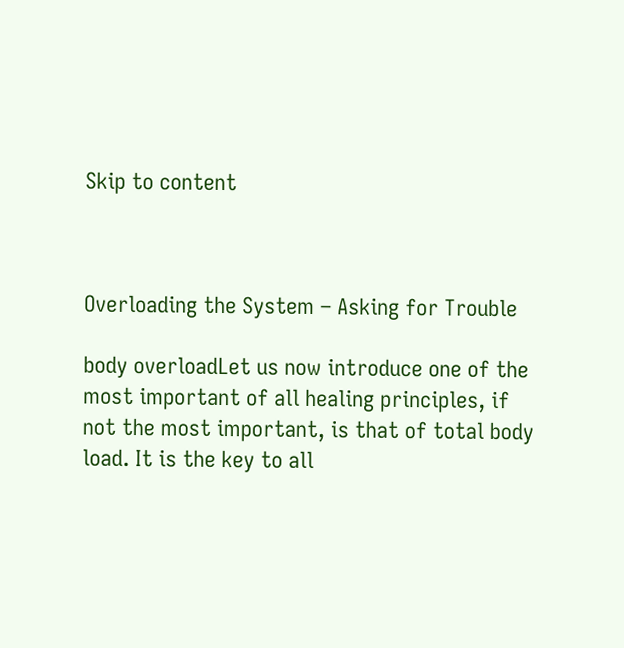Skip to content



Overloading the System – Asking for Trouble

body overloadLet us now introduce one of the most important of all healing principles, if not the most important, is that of total body load. It is the key to all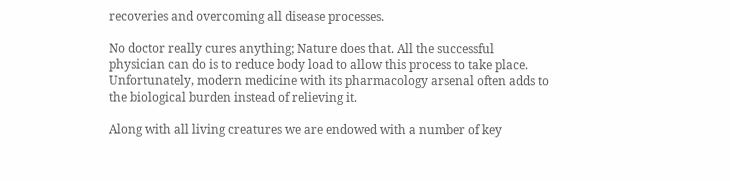recoveries and overcoming all disease processes.

No doctor really cures anything; Nature does that. All the successful physician can do is to reduce body load to allow this process to take place. Unfortunately, modern medicine with its pharmacology arsenal often adds to the biological burden instead of relieving it.

Along with all living creatures we are endowed with a number of key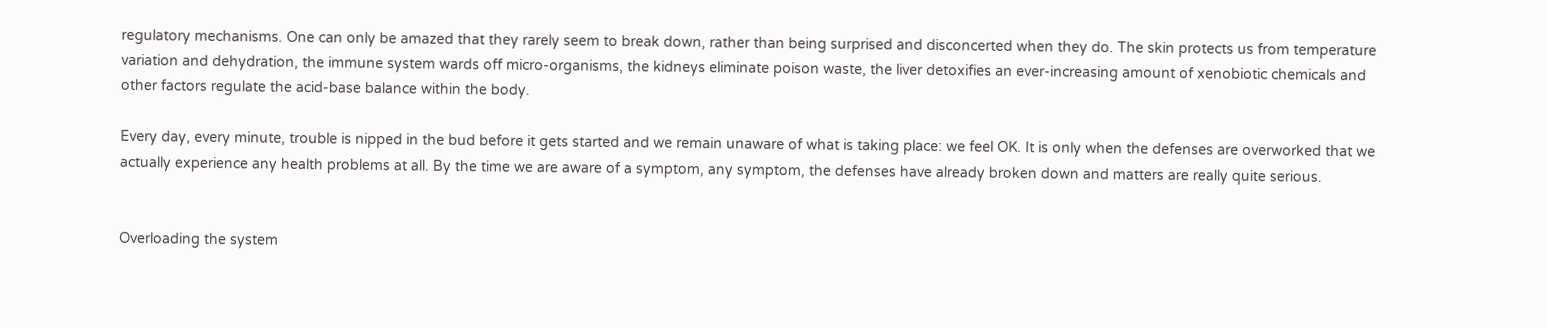regulatory mechanisms. One can only be amazed that they rarely seem to break down, rather than being surprised and disconcerted when they do. The skin protects us from temperature variation and dehydration, the immune system wards off micro-organisms, the kidneys eliminate poison waste, the liver detoxifies an ever-increasing amount of xenobiotic chemicals and other factors regulate the acid-base balance within the body.

Every day, every minute, trouble is nipped in the bud before it gets started and we remain unaware of what is taking place: we feel OK. It is only when the defenses are overworked that we actually experience any health problems at all. By the time we are aware of a symptom, any symptom, the defenses have already broken down and matters are really quite serious.


Overloading the system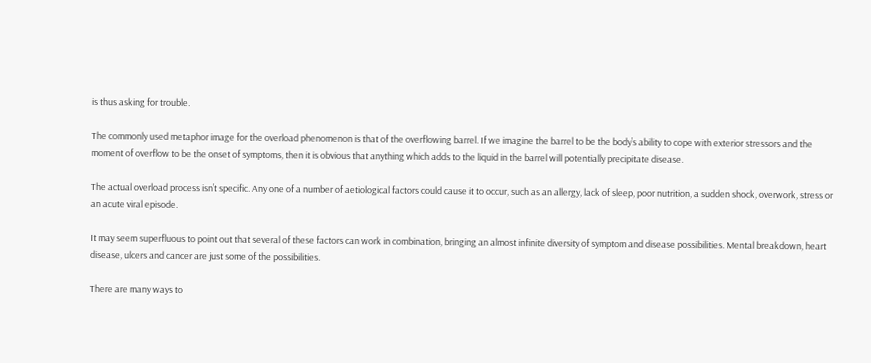is thus asking for trouble.

The commonly used metaphor image for the overload phenomenon is that of the overflowing barrel. If we imagine the barrel to be the body’s ability to cope with exterior stressors and the moment of overflow to be the onset of symptoms, then it is obvious that anything which adds to the liquid in the barrel will potentially precipitate disease.

The actual overload process isn’t specific. Any one of a number of aetiological factors could cause it to occur, such as an allergy, lack of sleep, poor nutrition, a sudden shock, overwork, stress or an acute viral episode.

It may seem superfluous to point out that several of these factors can work in combination, bringing an almost infinite diversity of symptom and disease possibilities. Mental breakdown, heart disease, ulcers and cancer are just some of the possibilities.

There are many ways to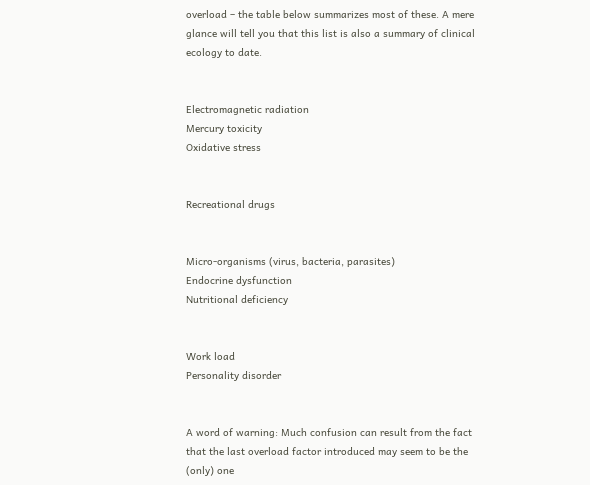overload – the table below summarizes most of these. A mere glance will tell you that this list is also a summary of clinical ecology to date.


Electromagnetic radiation
Mercury toxicity
Oxidative stress


Recreational drugs


Micro-organisms (virus, bacteria, parasites)
Endocrine dysfunction
Nutritional deficiency


Work load
Personality disorder


A word of warning: Much confusion can result from the fact that the last overload factor introduced may seem to be the (only) one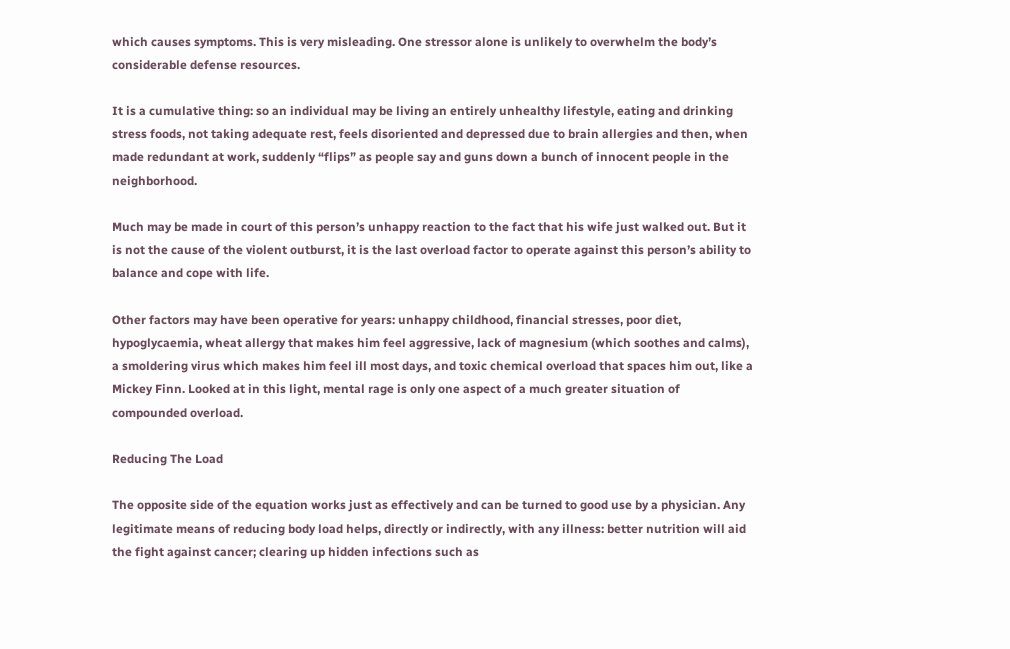which causes symptoms. This is very misleading. One stressor alone is unlikely to overwhelm the body’s considerable defense resources.

It is a cumulative thing: so an individual may be living an entirely unhealthy lifestyle, eating and drinking stress foods, not taking adequate rest, feels disoriented and depressed due to brain allergies and then, when made redundant at work, suddenly “flips” as people say and guns down a bunch of innocent people in the neighborhood.

Much may be made in court of this person’s unhappy reaction to the fact that his wife just walked out. But it is not the cause of the violent outburst, it is the last overload factor to operate against this person’s ability to balance and cope with life.

Other factors may have been operative for years: unhappy childhood, financial stresses, poor diet, hypoglycaemia, wheat allergy that makes him feel aggressive, lack of magnesium (which soothes and calms), a smoldering virus which makes him feel ill most days, and toxic chemical overload that spaces him out, like a Mickey Finn. Looked at in this light, mental rage is only one aspect of a much greater situation of compounded overload.

Reducing The Load

The opposite side of the equation works just as effectively and can be turned to good use by a physician. Any legitimate means of reducing body load helps, directly or indirectly, with any illness: better nutrition will aid the fight against cancer; clearing up hidden infections such as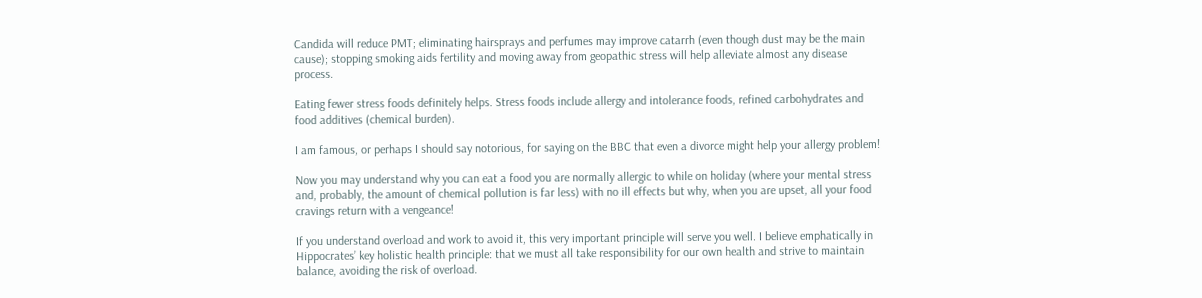Candida will reduce PMT; eliminating hairsprays and perfumes may improve catarrh (even though dust may be the main cause); stopping smoking aids fertility and moving away from geopathic stress will help alleviate almost any disease process.

Eating fewer stress foods definitely helps. Stress foods include allergy and intolerance foods, refined carbohydrates and food additives (chemical burden).

I am famous, or perhaps I should say notorious, for saying on the BBC that even a divorce might help your allergy problem!

Now you may understand why you can eat a food you are normally allergic to while on holiday (where your mental stress and, probably, the amount of chemical pollution is far less) with no ill effects but why, when you are upset, all your food cravings return with a vengeance!

If you understand overload and work to avoid it, this very important principle will serve you well. I believe emphatically in Hippocrates’ key holistic health principle: that we must all take responsibility for our own health and strive to maintain balance, avoiding the risk of overload.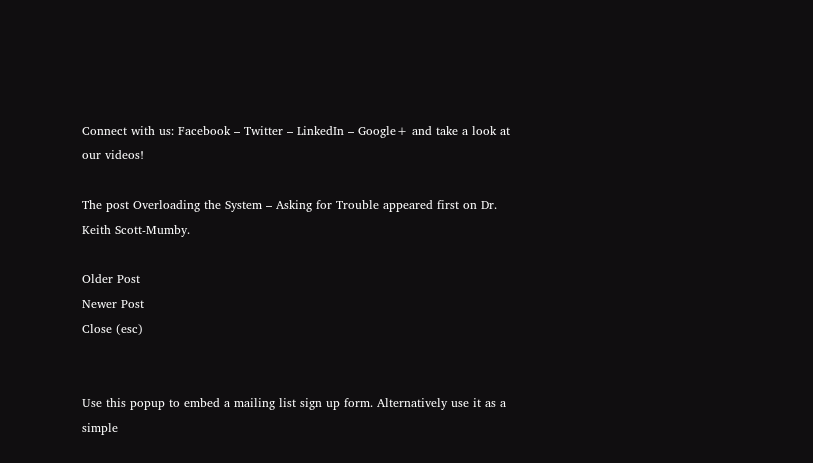Connect with us: Facebook – Twitter – LinkedIn – Google+ and take a look at our videos!

The post Overloading the System – Asking for Trouble appeared first on Dr. Keith Scott-Mumby.

Older Post
Newer Post
Close (esc)


Use this popup to embed a mailing list sign up form. Alternatively use it as a simple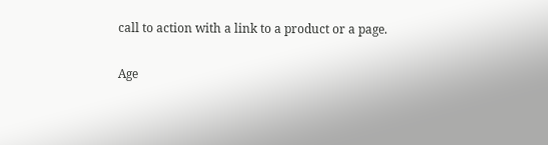call to action with a link to a product or a page.

Age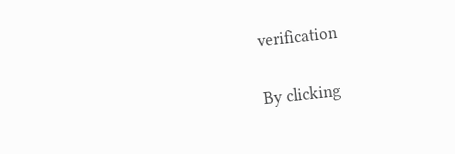verification

By clicking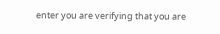enter you are verifying that you are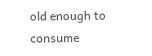old enough to consume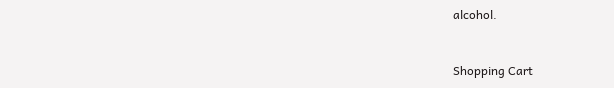alcohol.


Shopping Cart